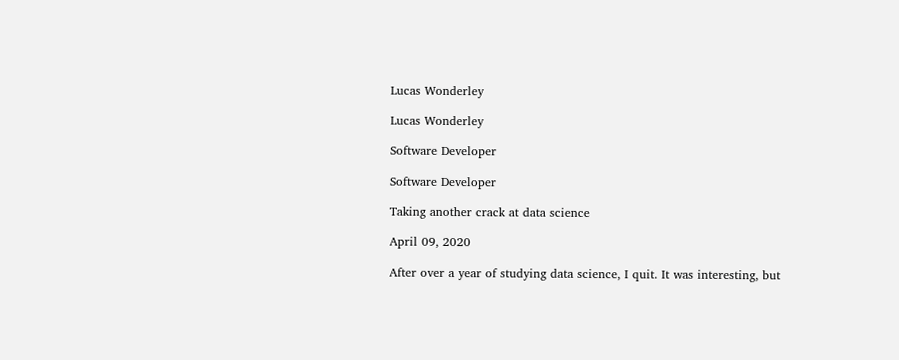Lucas Wonderley

Lucas Wonderley

Software Developer

Software Developer

Taking another crack at data science

April 09, 2020

After over a year of studying data science, I quit. It was interesting, but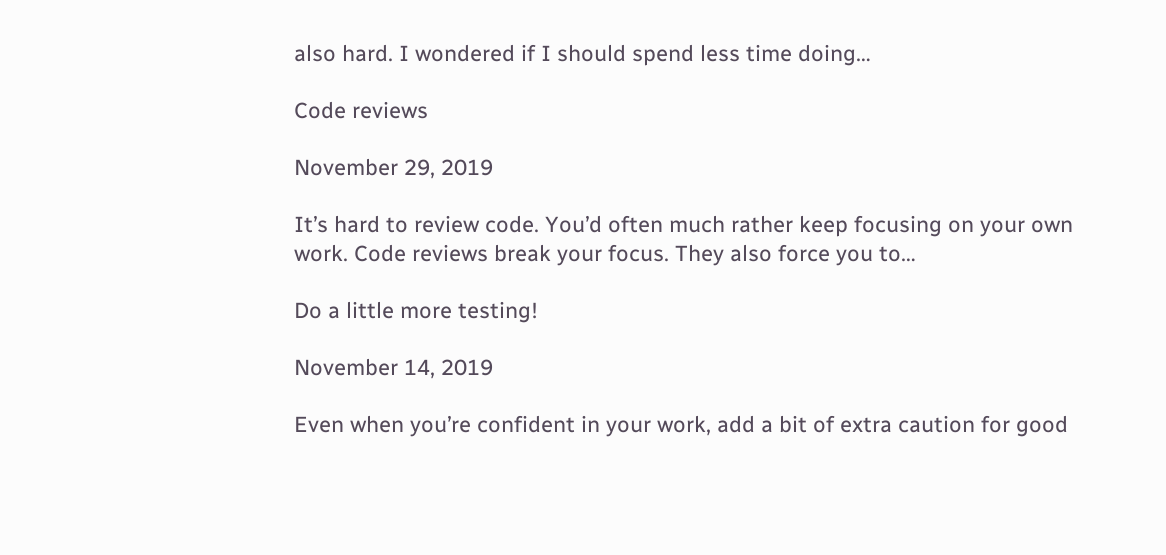also hard. I wondered if I should spend less time doing…

Code reviews

November 29, 2019

It’s hard to review code. You’d often much rather keep focusing on your own work. Code reviews break your focus. They also force you to…

Do a little more testing!

November 14, 2019

Even when you’re confident in your work, add a bit of extra caution for good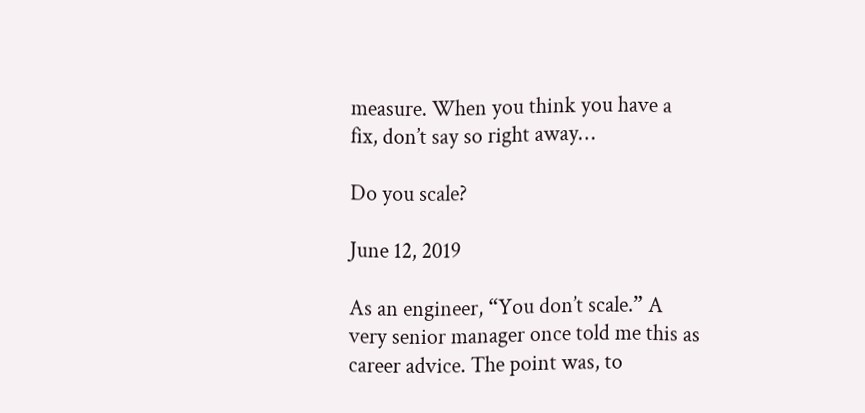measure. When you think you have a fix, don’t say so right away…

Do you scale?

June 12, 2019

As an engineer, “You don’t scale.” A very senior manager once told me this as career advice. The point was, to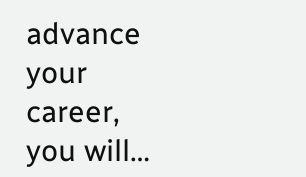advance your career, you will…